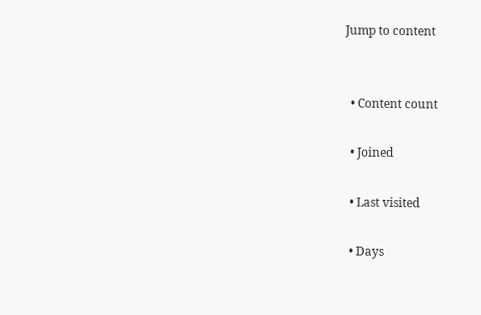Jump to content


  • Content count

  • Joined

  • Last visited

  • Days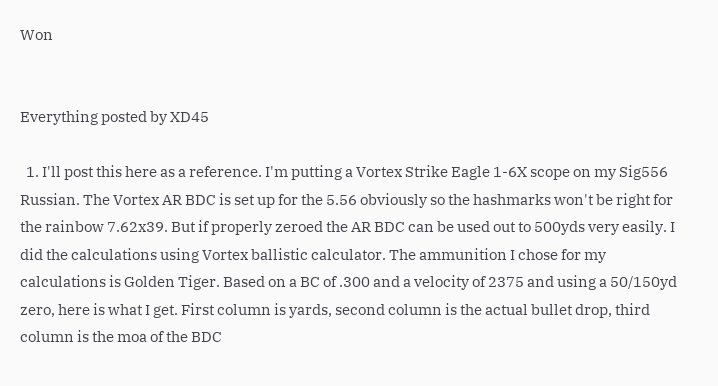Won


Everything posted by XD45

  1. I'll post this here as a reference. I'm putting a Vortex Strike Eagle 1-6X scope on my Sig556 Russian. The Vortex AR BDC is set up for the 5.56 obviously so the hashmarks won't be right for the rainbow 7.62x39. But if properly zeroed the AR BDC can be used out to 500yds very easily. I did the calculations using Vortex ballistic calculator. The ammunition I chose for my calculations is Golden Tiger. Based on a BC of .300 and a velocity of 2375 and using a 50/150yd zero, here is what I get. First column is yards, second column is the actual bullet drop, third column is the moa of the BDC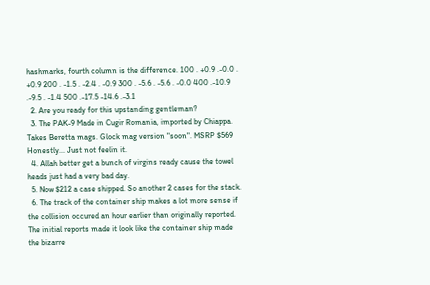hashmarks, fourth column is the difference. 100 . +0.9 .-0.0 . +0.9 200 . -1.5 . -2.4 . -0.9 300 . -5.6 . -5.6 . -0.0 400 .-10.9 .-9.5 . -1.4 500 .-17.5 -14.6 .-3.1
  2. Are you ready for this upstanding gentleman?
  3. The PAK-9 Made in Cugir Romania, imported by Chiappa. Takes Beretta mags. Glock mag version "soon". MSRP $569 Honestly... Just not feelin it.
  4. Allah better get a bunch of virgins ready cause the towel heads just had a very bad day.
  5. Now $212 a case shipped. So another 2 cases for the stack.
  6. The track of the container ship makes a lot more sense if the collision occured an hour earlier than originally reported. The initial reports made it look like the container ship made the bizarre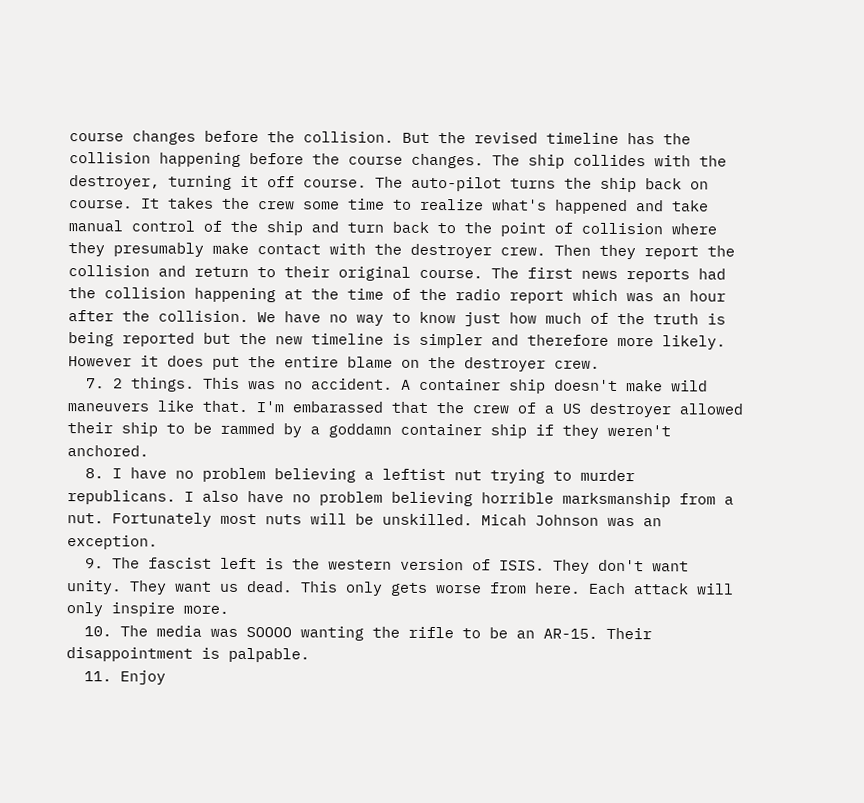course changes before the collision. But the revised timeline has the collision happening before the course changes. The ship collides with the destroyer, turning it off course. The auto-pilot turns the ship back on course. It takes the crew some time to realize what's happened and take manual control of the ship and turn back to the point of collision where they presumably make contact with the destroyer crew. Then they report the collision and return to their original course. The first news reports had the collision happening at the time of the radio report which was an hour after the collision. We have no way to know just how much of the truth is being reported but the new timeline is simpler and therefore more likely. However it does put the entire blame on the destroyer crew.
  7. 2 things. This was no accident. A container ship doesn't make wild maneuvers like that. I'm embarassed that the crew of a US destroyer allowed their ship to be rammed by a goddamn container ship if they weren't anchored.
  8. I have no problem believing a leftist nut trying to murder republicans. I also have no problem believing horrible marksmanship from a nut. Fortunately most nuts will be unskilled. Micah Johnson was an exception.
  9. The fascist left is the western version of ISIS. They don't want unity. They want us dead. This only gets worse from here. Each attack will only inspire more.
  10. The media was SOOOO wanting the rifle to be an AR-15. Their disappointment is palpable.
  11. Enjoy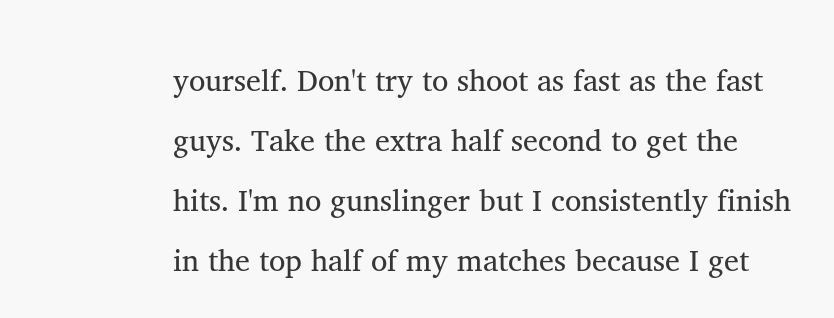yourself. Don't try to shoot as fast as the fast guys. Take the extra half second to get the hits. I'm no gunslinger but I consistently finish in the top half of my matches because I get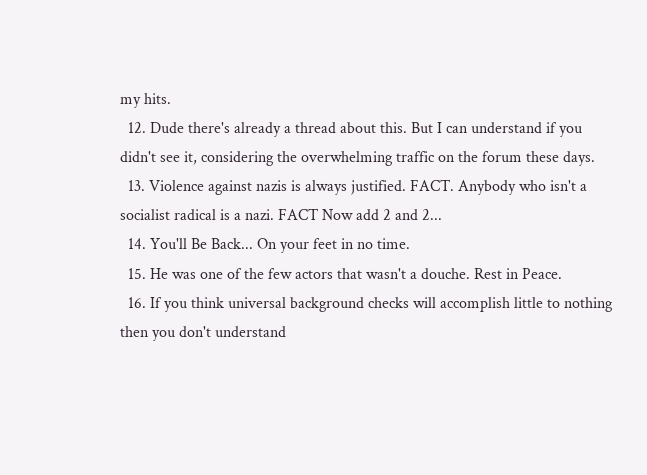my hits.
  12. Dude there's already a thread about this. But I can understand if you didn't see it, considering the overwhelming traffic on the forum these days.
  13. Violence against nazis is always justified. FACT. Anybody who isn't a socialist radical is a nazi. FACT Now add 2 and 2...
  14. You'll Be Back... On your feet in no time.
  15. He was one of the few actors that wasn't a douche. Rest in Peace.
  16. If you think universal background checks will accomplish little to nothing then you don't understand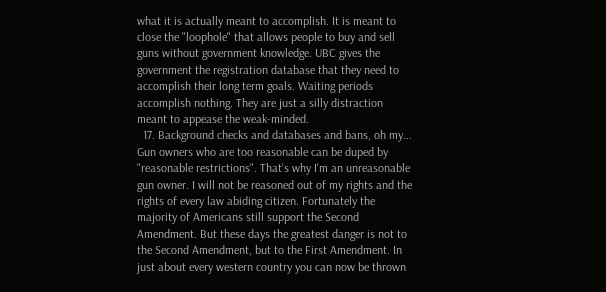what it is actually meant to accomplish. It is meant to close the "loophole" that allows people to buy and sell guns without government knowledge. UBC gives the government the registration database that they need to accomplish their long term goals. Waiting periods accomplish nothing. They are just a silly distraction meant to appease the weak-minded.
  17. Background checks and databases and bans, oh my... Gun owners who are too reasonable can be duped by "reasonable restrictions". That's why I'm an unreasonable gun owner. I will not be reasoned out of my rights and the rights of every law abiding citizen. Fortunately the majority of Americans still support the Second Amendment. But these days the greatest danger is not to the Second Amendment, but to the First Amendment. In just about every western country you can now be thrown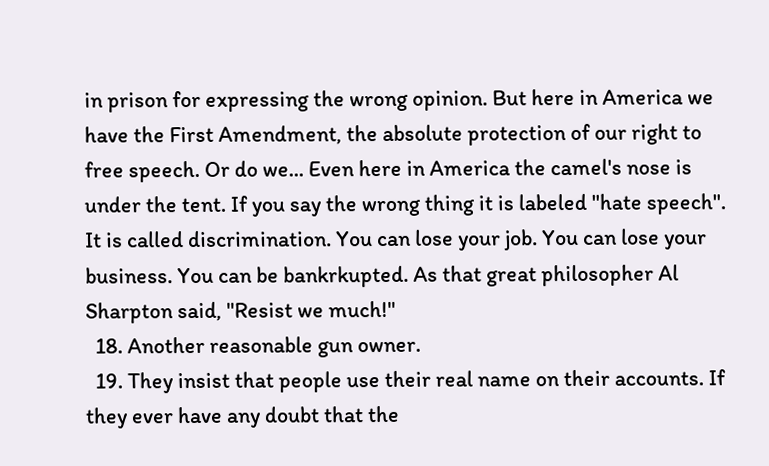in prison for expressing the wrong opinion. But here in America we have the First Amendment, the absolute protection of our right to free speech. Or do we... Even here in America the camel's nose is under the tent. If you say the wrong thing it is labeled "hate speech". It is called discrimination. You can lose your job. You can lose your business. You can be bankrkupted. As that great philosopher Al Sharpton said, "Resist we much!"
  18. Another reasonable gun owner.
  19. They insist that people use their real name on their accounts. If they ever have any doubt that the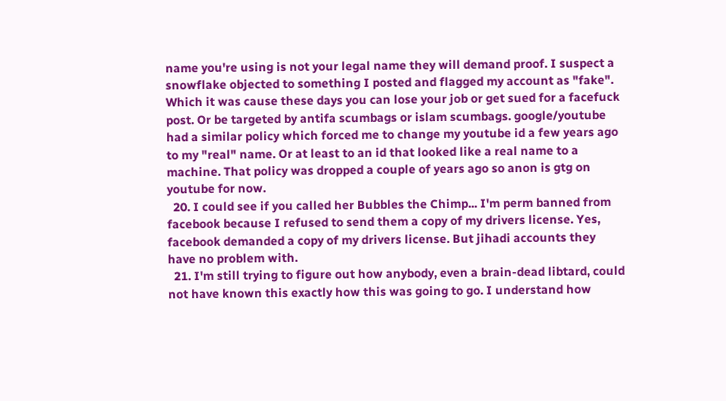name you're using is not your legal name they will demand proof. I suspect a snowflake objected to something I posted and flagged my account as "fake". Which it was cause these days you can lose your job or get sued for a facefuck post. Or be targeted by antifa scumbags or islam scumbags. google/youtube had a similar policy which forced me to change my youtube id a few years ago to my "real" name. Or at least to an id that looked like a real name to a machine. That policy was dropped a couple of years ago so anon is gtg on youtube for now.
  20. I could see if you called her Bubbles the Chimp... I'm perm banned from facebook because I refused to send them a copy of my drivers license. Yes, facebook demanded a copy of my drivers license. But jihadi accounts they have no problem with.
  21. I'm still trying to figure out how anybody, even a brain-dead libtard, could not have known this exactly how this was going to go. I understand how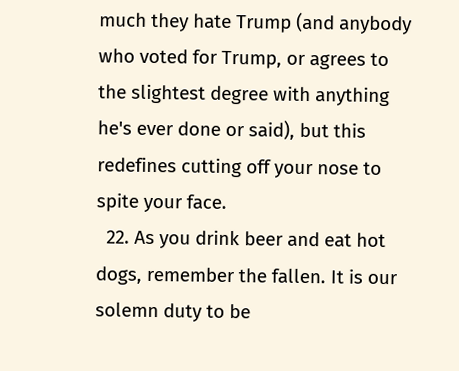much they hate Trump (and anybody who voted for Trump, or agrees to the slightest degree with anything he's ever done or said), but this redefines cutting off your nose to spite your face.
  22. As you drink beer and eat hot dogs, remember the fallen. It is our solemn duty to be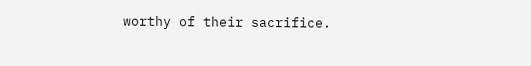worthy of their sacrifice.